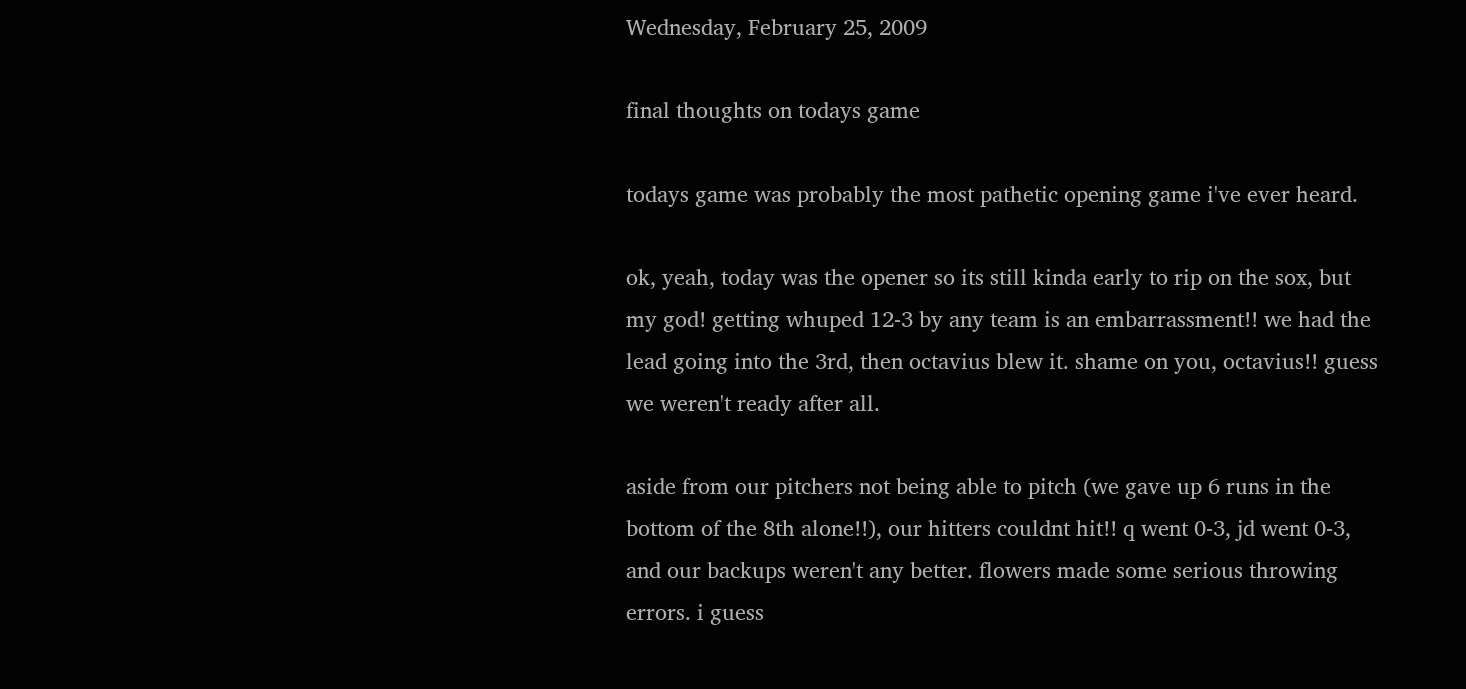Wednesday, February 25, 2009

final thoughts on todays game

todays game was probably the most pathetic opening game i've ever heard.

ok, yeah, today was the opener so its still kinda early to rip on the sox, but my god! getting whuped 12-3 by any team is an embarrassment!! we had the lead going into the 3rd, then octavius blew it. shame on you, octavius!! guess we weren't ready after all.

aside from our pitchers not being able to pitch (we gave up 6 runs in the bottom of the 8th alone!!), our hitters couldnt hit!! q went 0-3, jd went 0-3, and our backups weren't any better. flowers made some serious throwing errors. i guess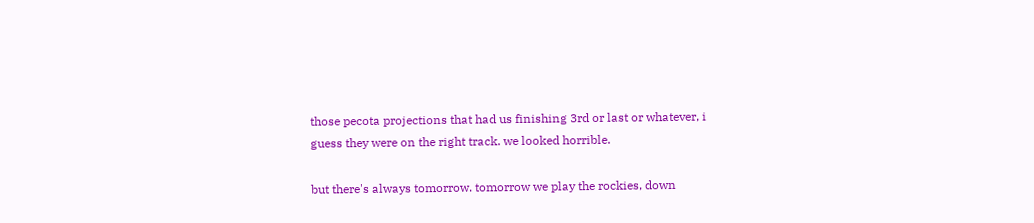those pecota projections that had us finishing 3rd or last or whatever, i guess they were on the right track. we looked horrible.

but there's always tomorrow. tomorrow we play the rockies, down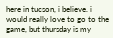here in tucson, i believe. i would really love to go to the game, but thursday is my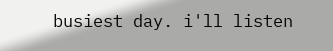busiest day. i'll listen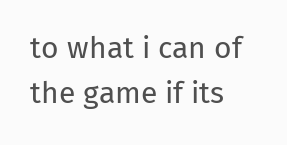to what i can of the game if its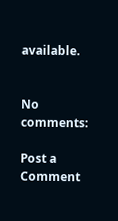available.


No comments:

Post a Comment